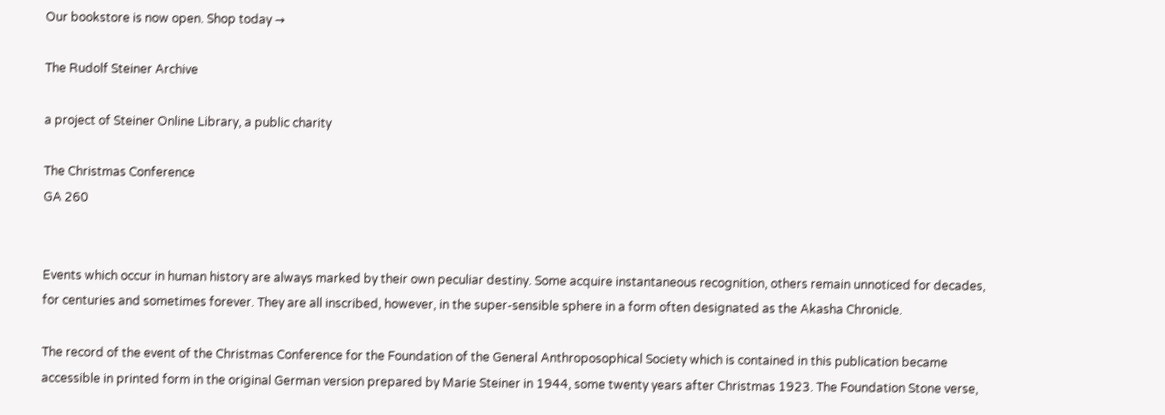Our bookstore is now open. Shop today →

The Rudolf Steiner Archive

a project of Steiner Online Library, a public charity

The Christmas Conference
GA 260


Events which occur in human history are always marked by their own peculiar destiny. Some acquire instantaneous recognition, others remain unnoticed for decades, for centuries and sometimes forever. They are all inscribed, however, in the super-sensible sphere in a form often designated as the Akasha Chronicle.

The record of the event of the Christmas Conference for the Foundation of the General Anthroposophical Society which is contained in this publication became accessible in printed form in the original German version prepared by Marie Steiner in 1944, some twenty years after Christmas 1923. The Foundation Stone verse,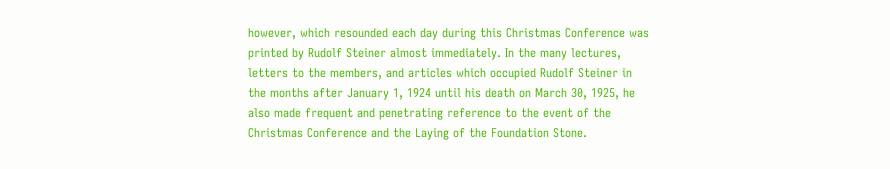however, which resounded each day during this Christmas Conference was printed by Rudolf Steiner almost immediately. In the many lectures, letters to the members, and articles which occupied Rudolf Steiner in the months after January 1, 1924 until his death on March 30, 1925, he also made frequent and penetrating reference to the event of the Christmas Conference and the Laying of the Foundation Stone.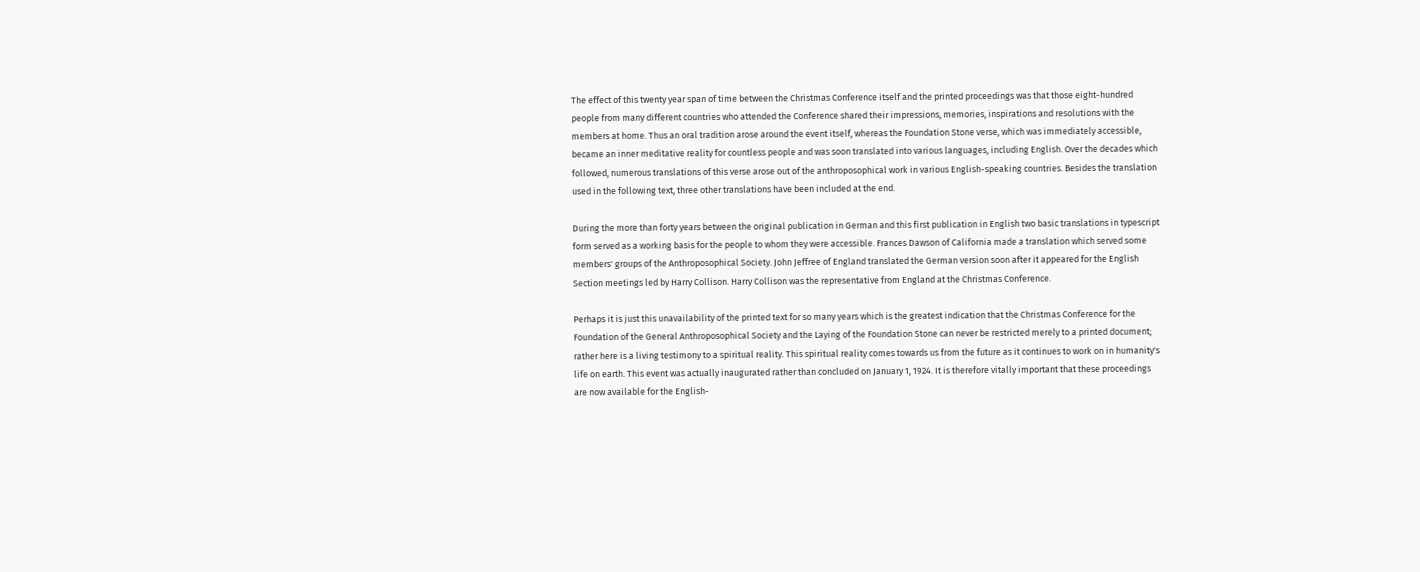The effect of this twenty year span of time between the Christmas Conference itself and the printed proceedings was that those eight-hundred people from many different countries who attended the Conference shared their impressions, memories, inspirations and resolutions with the members at home. Thus an oral tradition arose around the event itself, whereas the Foundation Stone verse, which was immediately accessible, became an inner meditative reality for countless people and was soon translated into various languages, including English. Over the decades which followed, numerous translations of this verse arose out of the anthroposophical work in various English-speaking countries. Besides the translation used in the following text, three other translations have been included at the end.

During the more than forty years between the original publication in German and this first publication in English two basic translations in typescript form served as a working basis for the people to whom they were accessible. Frances Dawson of California made a translation which served some members' groups of the Anthroposophical Society. John Jeffree of England translated the German version soon after it appeared for the English Section meetings led by Harry Collison. Harry Collison was the representative from England at the Christmas Conference.

Perhaps it is just this unavailability of the printed text for so many years which is the greatest indication that the Christmas Conference for the Foundation of the General Anthroposophical Society and the Laying of the Foundation Stone can never be restricted merely to a printed document; rather here is a living testimony to a spiritual reality. This spiritual reality comes towards us from the future as it continues to work on in humanity's life on earth. This event was actually inaugurated rather than concluded on January 1, 1924. It is therefore vitally important that these proceedings are now available for the English-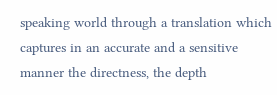speaking world through a translation which captures in an accurate and a sensitive manner the directness, the depth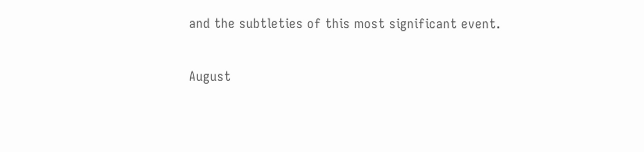and the subtleties of this most significant event.

August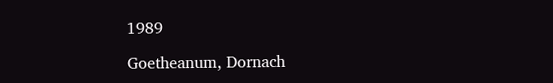1989

Goetheanum, Dornach